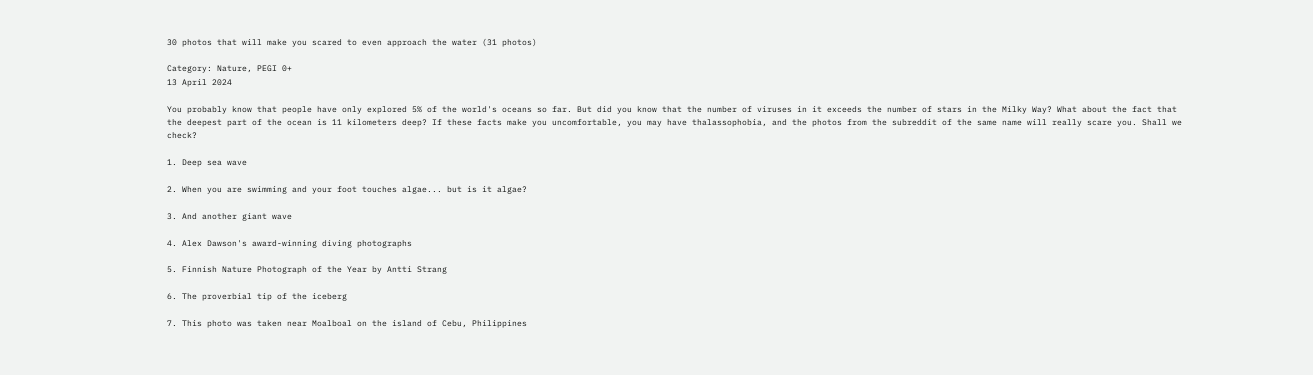30 photos that will make you scared to even approach the water (31 photos)

Category: Nature, PEGI 0+
13 April 2024

You probably know that people have only explored 5% of the world's oceans so far. But did you know that the number of viruses in it exceeds the number of stars in the Milky Way? What about the fact that the deepest part of the ocean is 11 kilometers deep? If these facts make you uncomfortable, you may have thalassophobia, and the photos from the subreddit of the same name will really scare you. Shall we check?

1. Deep sea wave

2. When you are swimming and your foot touches algae... but is it algae?

3. And another giant wave

4. Alex Dawson's award-winning diving photographs

5. Finnish Nature Photograph of the Year by Antti Strang

6. The proverbial tip of the iceberg

7. This photo was taken near Moalboal on the island of Cebu, Philippines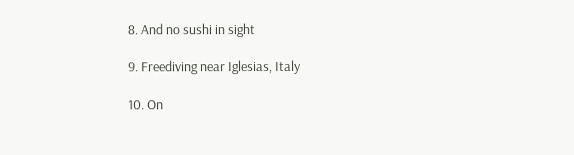8. And no sushi in sight

9. Freediving near Iglesias, Italy

10. On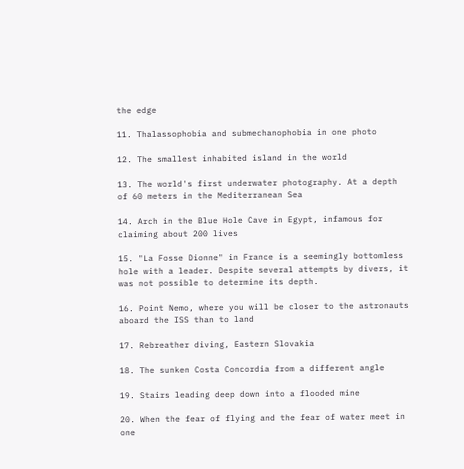the edge

11. Thalassophobia and submechanophobia in one photo

12. The smallest inhabited island in the world

13. The world's first underwater photography. At a depth of 60 meters in the Mediterranean Sea

14. Arch in the Blue Hole Cave in Egypt, infamous for claiming about 200 lives

15. "La Fosse Dionne" in France is a seemingly bottomless hole with a leader. Despite several attempts by divers, it was not possible to determine its depth.

16. Point Nemo, where you will be closer to the astronauts aboard the ISS than to land

17. Rebreather diving, Eastern Slovakia

18. The sunken Costa Concordia from a different angle

19. Stairs leading deep down into a flooded mine

20. When the fear of flying and the fear of water meet in one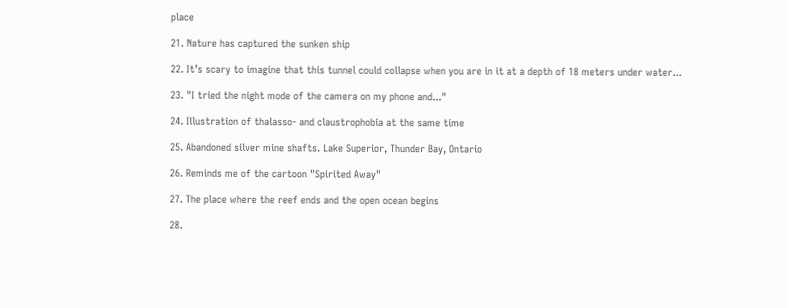place

21. Nature has captured the sunken ship

22. It’s scary to imagine that this tunnel could collapse when you are in it at a depth of 18 meters under water...

23. "I tried the night mode of the camera on my phone and..."

24. Illustration of thalasso- and claustrophobia at the same time

25. Abandoned silver mine shafts. Lake Superior, Thunder Bay, Ontario

26. Reminds me of the cartoon "Spirited Away"

27. The place where the reef ends and the open ocean begins

28.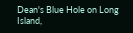Dean's Blue Hole on Long Island,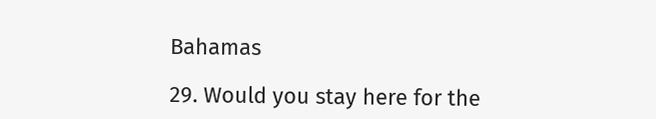Bahamas

29. Would you stay here for the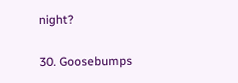night?

30. Goosebumps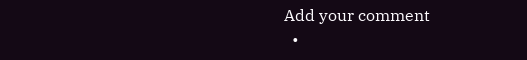Add your comment
  •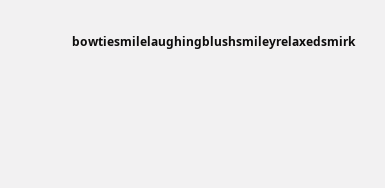bowtiesmilelaughingblushsmileyrelaxedsmirk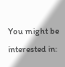You might be interested in: